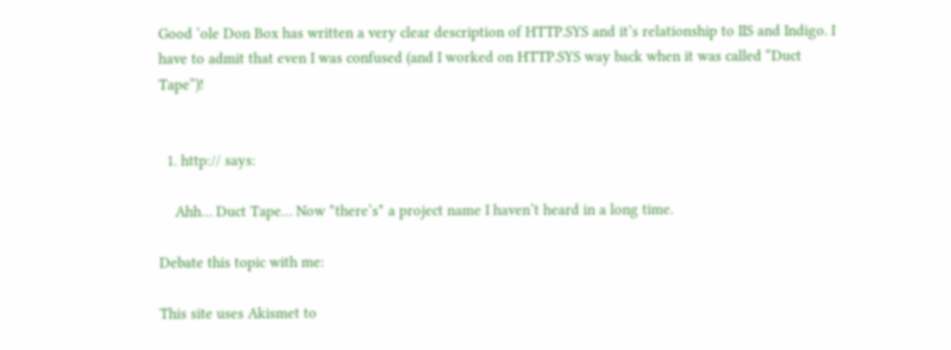Good ‘ole Don Box has written a very clear description of HTTP.SYS and it’s relationship to IIS and Indigo. I have to admit that even I was confused (and I worked on HTTP.SYS way back when it was called “Duct Tape”)!


  1. http:// says:

    Ahh… Duct Tape… Now *there’s* a project name I haven’t heard in a long time.

Debate this topic with me:

This site uses Akismet to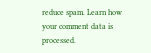reduce spam. Learn how your comment data is processed.